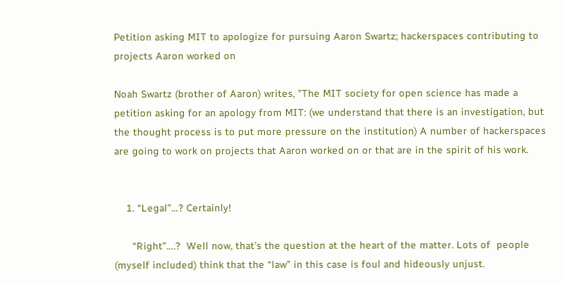Petition asking MIT to apologize for pursuing Aaron Swartz; hackerspaces contributing to projects Aaron worked on

Noah Swartz (brother of Aaron) writes, "The MIT society for open science has made a petition asking for an apology from MIT: (we understand that there is an investigation, but the thought process is to put more pressure on the institution) A number of hackerspaces are going to work on projects that Aaron worked on or that are in the spirit of his work.


    1. “Legal”…? Certainly!

      “Right”….?  Well now, that’s the question at the heart of the matter. Lots of  people (myself included) think that the “law” in this case is foul and hideously unjust.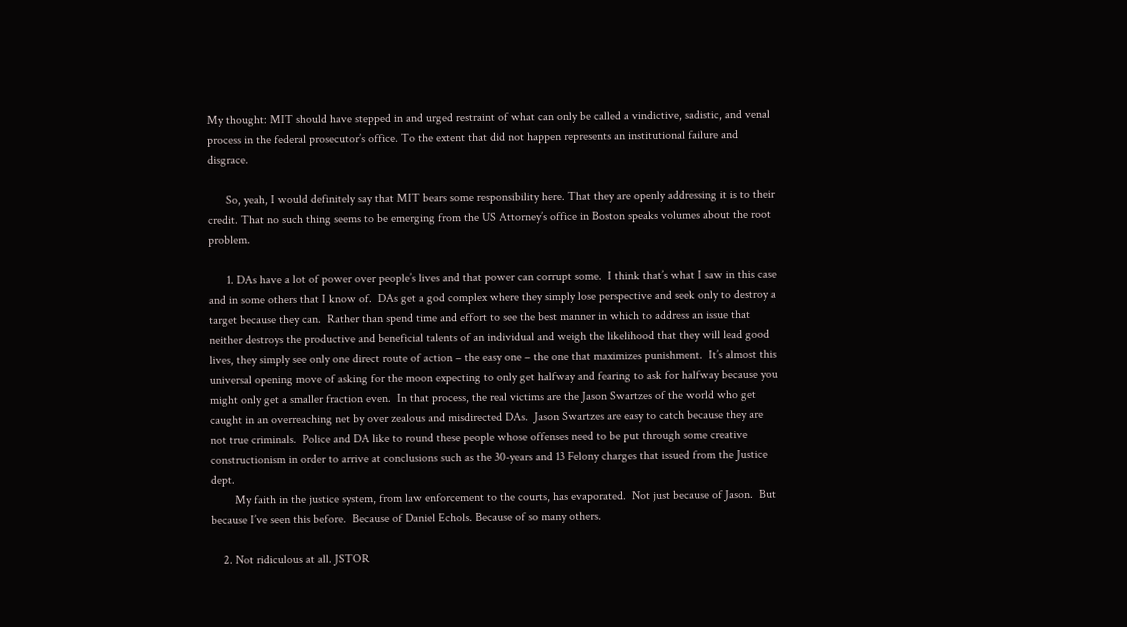My thought: MIT should have stepped in and urged restraint of what can only be called a vindictive, sadistic, and venal  process in the federal prosecutor’s office. To the extent that did not happen represents an institutional failure and disgrace.

      So, yeah, I would definitely say that MIT bears some responsibility here. That they are openly addressing it is to their credit. That no such thing seems to be emerging from the US Attorney’s office in Boston speaks volumes about the root problem.

      1. DAs have a lot of power over people’s lives and that power can corrupt some.  I think that’s what I saw in this case and in some others that I know of.  DAs get a god complex where they simply lose perspective and seek only to destroy a target because they can.  Rather than spend time and effort to see the best manner in which to address an issue that neither destroys the productive and beneficial talents of an individual and weigh the likelihood that they will lead good lives, they simply see only one direct route of action – the easy one – the one that maximizes punishment.  It’s almost this universal opening move of asking for the moon expecting to only get halfway and fearing to ask for halfway because you might only get a smaller fraction even.  In that process, the real victims are the Jason Swartzes of the world who get caught in an overreaching net by over zealous and misdirected DAs.  Jason Swartzes are easy to catch because they are not true criminals.  Police and DA like to round these people whose offenses need to be put through some creative constructionism in order to arrive at conclusions such as the 30-years and 13 Felony charges that issued from the Justice dept.
        My faith in the justice system, from law enforcement to the courts, has evaporated.  Not just because of Jason.  But because I’ve seen this before.  Because of Daniel Echols. Because of so many others.

    2. Not ridiculous at all. JSTOR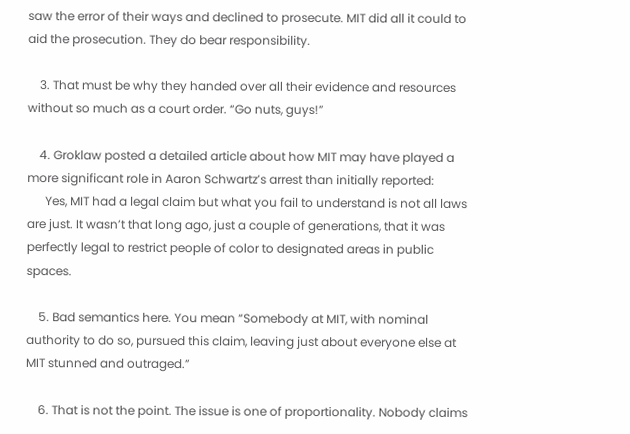saw the error of their ways and declined to prosecute. MIT did all it could to aid the prosecution. They do bear responsibility.

    3. That must be why they handed over all their evidence and resources without so much as a court order. “Go nuts, guys!”

    4. Groklaw posted a detailed article about how MIT may have played a more significant role in Aaron Schwartz’s arrest than initially reported:
      Yes, MIT had a legal claim but what you fail to understand is not all laws are just. It wasn’t that long ago, just a couple of generations, that it was perfectly legal to restrict people of color to designated areas in public spaces.

    5. Bad semantics here. You mean “Somebody at MIT, with nominal authority to do so, pursued this claim, leaving just about everyone else at MIT stunned and outraged.”

    6. That is not the point. The issue is one of proportionality. Nobody claims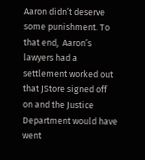Aaron didn’t deserve some punishment. To that end,  Aaron’s lawyers had a settlement worked out that JStore signed off on and the Justice Department would have went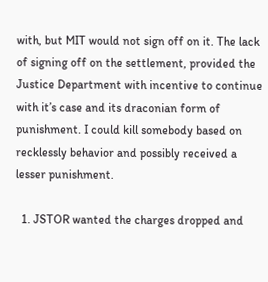with, but MIT would not sign off on it. The lack of signing off on the settlement, provided the Justice Department with incentive to continue with it’s case and its draconian form of punishment. I could kill somebody based on recklessly behavior and possibly received a lesser punishment.

  1. JSTOR wanted the charges dropped and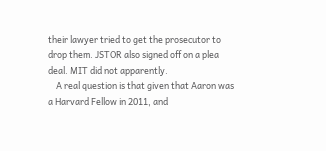their lawyer tried to get the prosecutor to drop them. JSTOR also signed off on a plea deal. MIT did not apparently.
    A real question is that given that Aaron was a Harvard Fellow in 2011, and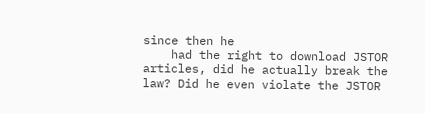since then he
    had the right to download JSTOR articles, did he actually break the law? Did he even violate the JSTOR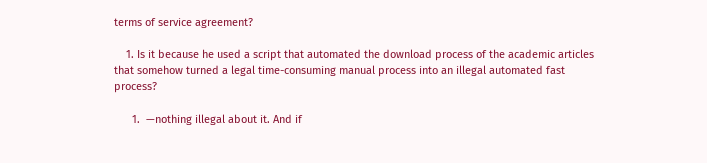terms of service agreement?

    1. Is it because he used a script that automated the download process of the academic articles that somehow turned a legal time-consuming manual process into an illegal automated fast process?

      1.  —nothing illegal about it. And if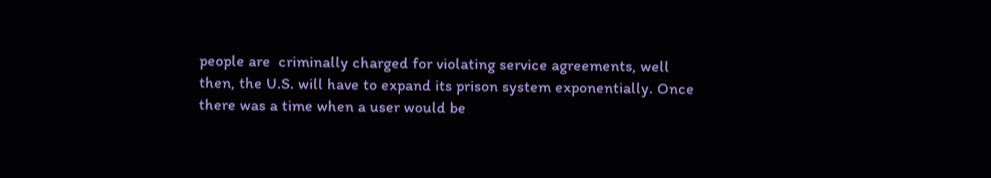people are  criminally charged for violating service agreements, well then, the U.S. will have to expand its prison system exponentially. Once there was a time when a user would be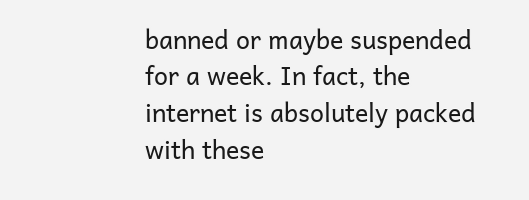banned or maybe suspended for a week. In fact, the internet is absolutely packed with these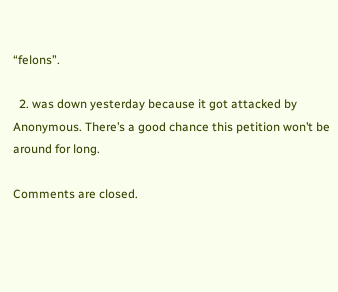“felons”.

  2. was down yesterday because it got attacked by Anonymous. There’s a good chance this petition won’t be around for long.

Comments are closed.